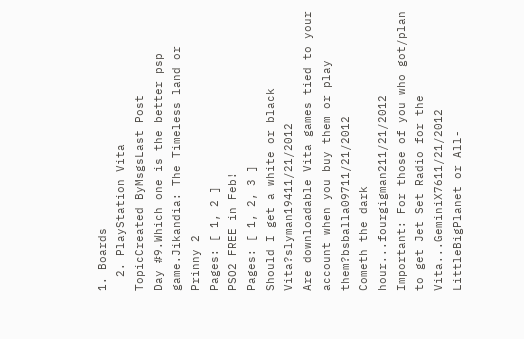1. Boards
  2. PlayStation Vita
TopicCreated ByMsgsLast Post
Day #9.Which one is the better psp game.Jikandia: The Timeless land or Prinny 2
Pages: [ 1, 2 ]
PSO2 FREE in Feb!
Pages: [ 1, 2, 3 ]
Should I get a white or black Vita?slyman19411/21/2012
Are downloadable Vita games tied to your account when you buy them or play them?bsballa09711/21/2012
Cometh the dark hour...fourgigman211/21/2012
Important: For those of you who got/plan to get Jet Set Radio for the Vita...GeminiX7611/21/2012
LittleBigPlanet or All-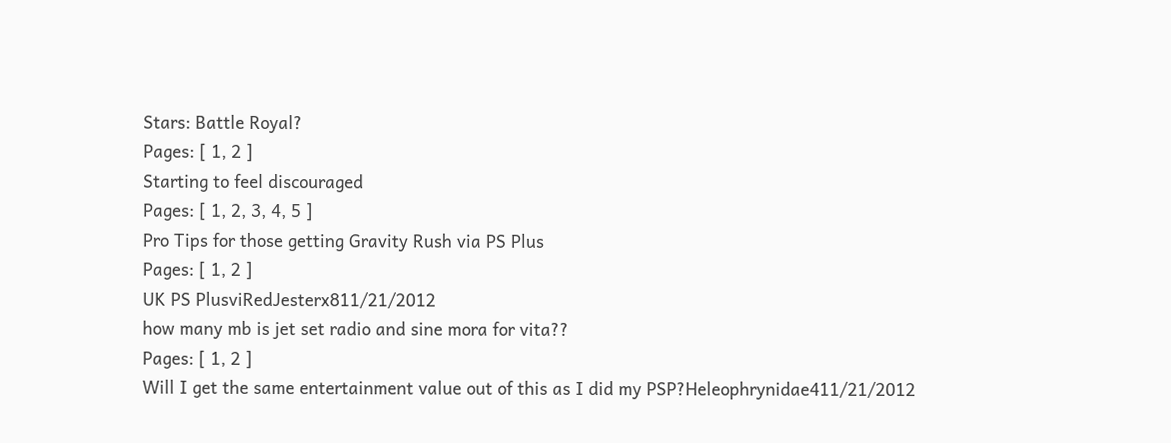Stars: Battle Royal?
Pages: [ 1, 2 ]
Starting to feel discouraged
Pages: [ 1, 2, 3, 4, 5 ]
Pro Tips for those getting Gravity Rush via PS Plus
Pages: [ 1, 2 ]
UK PS PlusviRedJesterx811/21/2012
how many mb is jet set radio and sine mora for vita??
Pages: [ 1, 2 ]
Will I get the same entertainment value out of this as I did my PSP?Heleophrynidae411/21/2012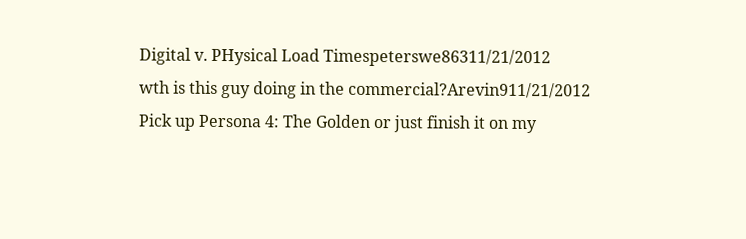Digital v. PHysical Load Timespeterswe86311/21/2012
wth is this guy doing in the commercial?Arevin911/21/2012
Pick up Persona 4: The Golden or just finish it on my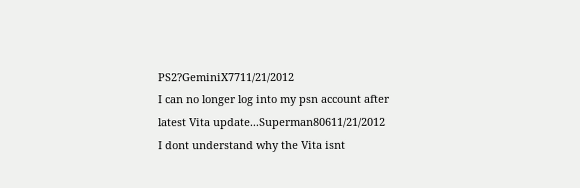PS2?GeminiX7711/21/2012
I can no longer log into my psn account after latest Vita update...Superman80611/21/2012
I dont understand why the Vita isnt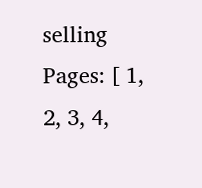selling
Pages: [ 1, 2, 3, 4,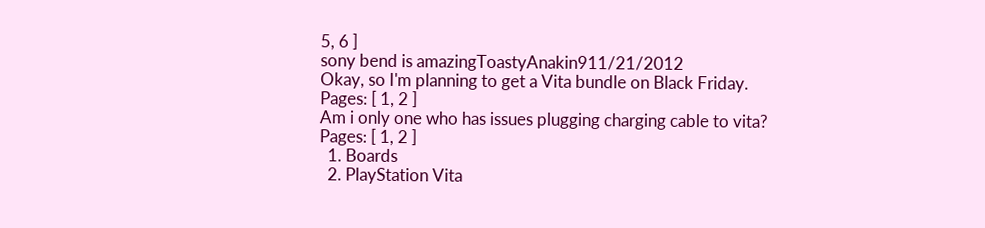5, 6 ]
sony bend is amazingToastyAnakin911/21/2012
Okay, so I'm planning to get a Vita bundle on Black Friday.
Pages: [ 1, 2 ]
Am i only one who has issues plugging charging cable to vita?
Pages: [ 1, 2 ]
  1. Boards
  2. PlayStation Vita